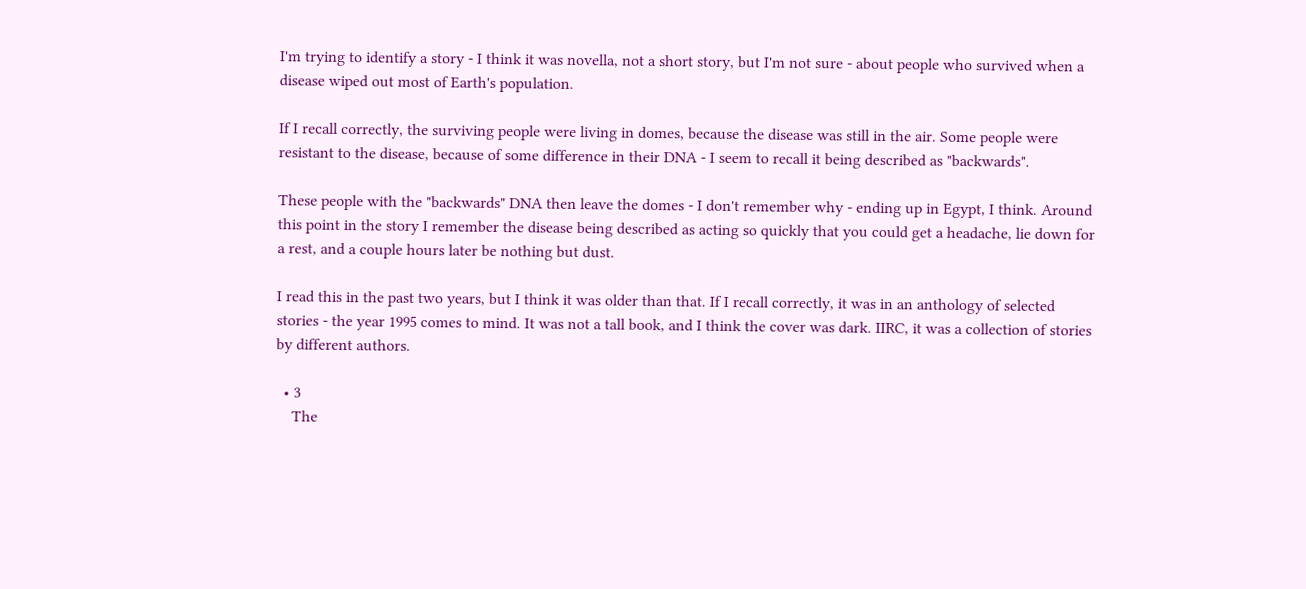I'm trying to identify a story - I think it was novella, not a short story, but I'm not sure - about people who survived when a disease wiped out most of Earth's population.

If I recall correctly, the surviving people were living in domes, because the disease was still in the air. Some people were resistant to the disease, because of some difference in their DNA - I seem to recall it being described as "backwards".

These people with the "backwards" DNA then leave the domes - I don't remember why - ending up in Egypt, I think. Around this point in the story I remember the disease being described as acting so quickly that you could get a headache, lie down for a rest, and a couple hours later be nothing but dust.

I read this in the past two years, but I think it was older than that. If I recall correctly, it was in an anthology of selected stories - the year 1995 comes to mind. It was not a tall book, and I think the cover was dark. IIRC, it was a collection of stories by different authors.

  • 3
    The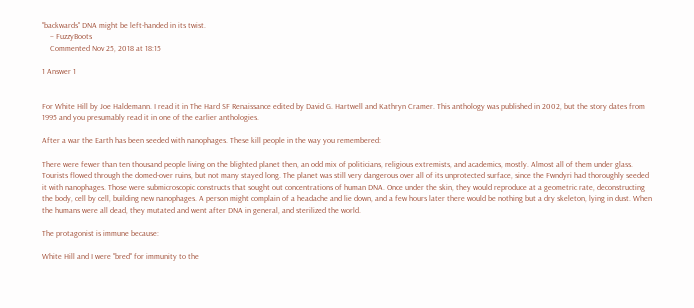"backwards" DNA might be left-handed in its twist.
    – FuzzyBoots
    Commented Nov 25, 2018 at 18:15

1 Answer 1


For White Hill by Joe Haldemann. I read it in The Hard SF Renaissance edited by David G. Hartwell and Kathryn Cramer. This anthology was published in 2002, but the story dates from 1995 and you presumably read it in one of the earlier anthologies.

After a war the Earth has been seeded with nanophages. These kill people in the way you remembered:

There were fewer than ten thousand people living on the blighted planet then, an odd mix of politicians, religious extremists, and academics, mostly. Almost all of them under glass. Tourists flowed through the domed-over ruins, but not many stayed long. The planet was still very dangerous over all of its unprotected surface, since the Fwndyri had thoroughly seeded it with nanophages. Those were submicroscopic constructs that sought out concentrations of human DNA. Once under the skin, they would reproduce at a geometric rate, deconstructing the body, cell by cell, building new nanophages. A person might complain of a headache and lie down, and a few hours later there would be nothing but a dry skeleton, lying in dust. When the humans were all dead, they mutated and went after DNA in general, and sterilized the world.

The protagonist is immune because:

White Hill and I were "bred" for immunity to the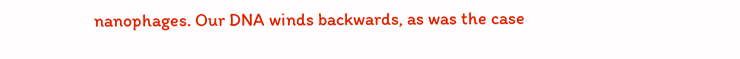nanophages. Our DNA winds backwards, as was the case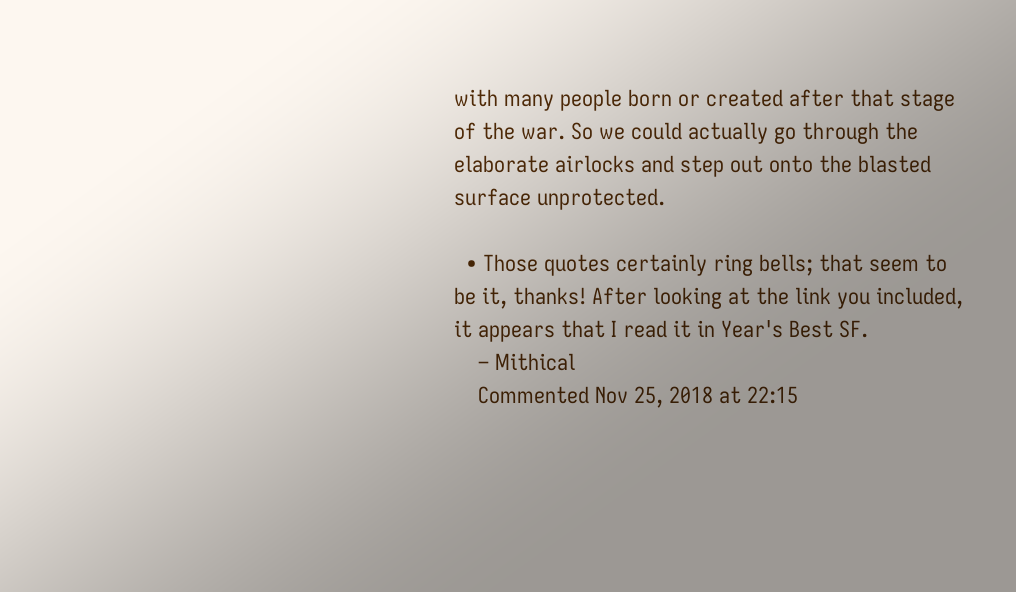with many people born or created after that stage of the war. So we could actually go through the elaborate airlocks and step out onto the blasted surface unprotected.

  • Those quotes certainly ring bells; that seem to be it, thanks! After looking at the link you included, it appears that I read it in Year's Best SF.
    – Mithical
    Commented Nov 25, 2018 at 22:15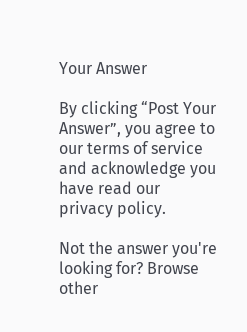Your Answer

By clicking “Post Your Answer”, you agree to our terms of service and acknowledge you have read our privacy policy.

Not the answer you're looking for? Browse other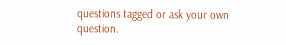questions tagged or ask your own question.